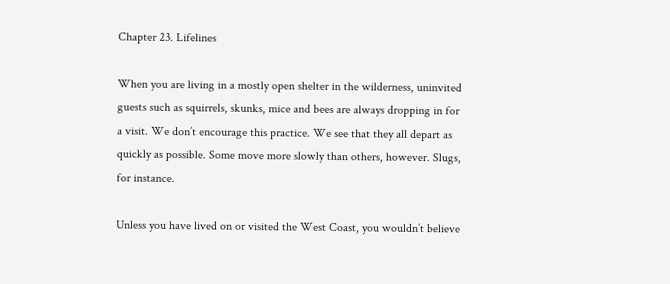Chapter 23. Lifelines

When you are living in a mostly open shelter in the wilderness, uninvited guests such as squirrels, skunks, mice and bees are always dropping in for a visit. We don’t encourage this practice. We see that they all depart as quickly as possible. Some move more slowly than others, however. Slugs, for instance.

Unless you have lived on or visited the West Coast, you wouldn’t believe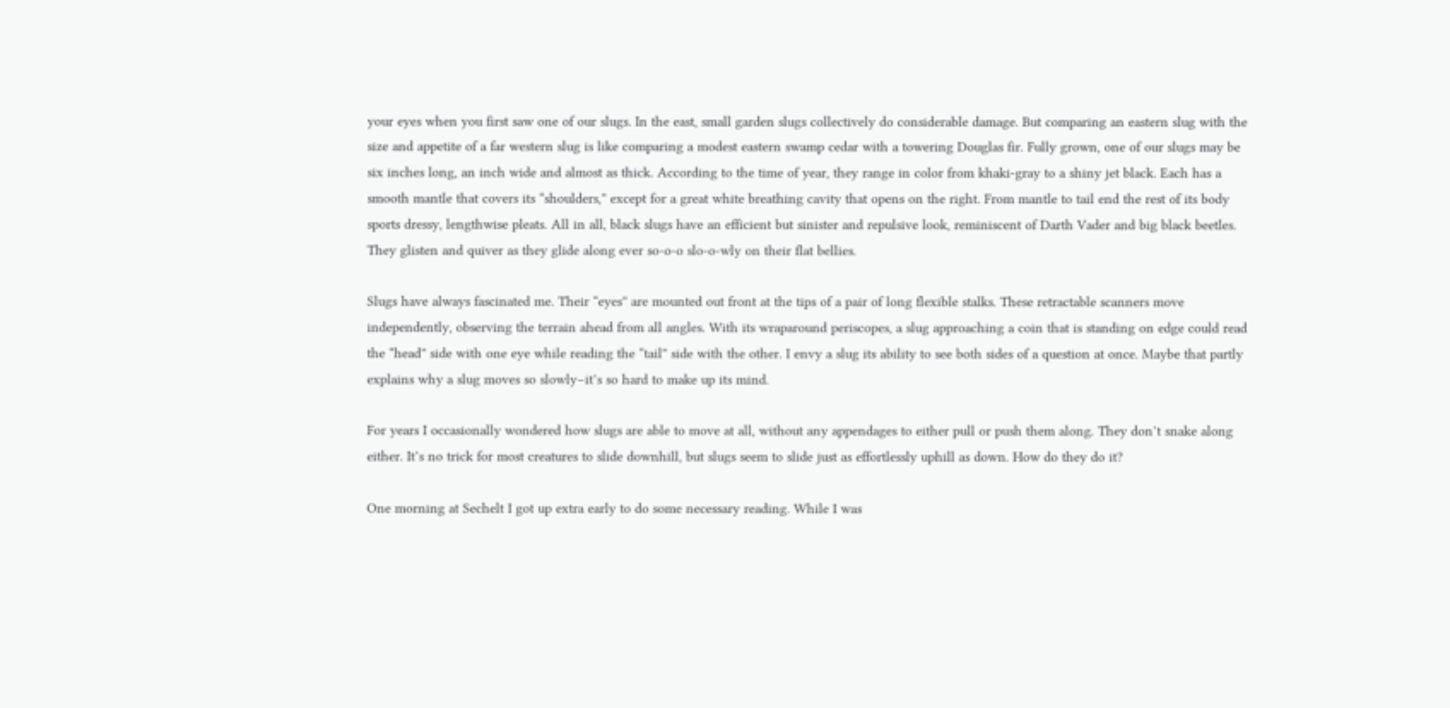your eyes when you first saw one of our slugs. In the east, small garden slugs collectively do considerable damage. But comparing an eastern slug with the size and appetite of a far western slug is like comparing a modest eastern swamp cedar with a towering Douglas fir. Fully grown, one of our slugs may be six inches long, an inch wide and almost as thick. According to the time of year, they range in color from khaki-gray to a shiny jet black. Each has a smooth mantle that covers its “shoulders,” except for a great white breathing cavity that opens on the right. From mantle to tail end the rest of its body sports dressy, lengthwise pleats. All in all, black slugs have an efficient but sinister and repulsive look, reminiscent of Darth Vader and big black beetles. They glisten and quiver as they glide along ever so-o-o slo-o-wly on their flat bellies.

Slugs have always fascinated me. Their “eyes” are mounted out front at the tips of a pair of long flexible stalks. These retractable scanners move independently, observing the terrain ahead from all angles. With its wraparound periscopes, a slug approaching a coin that is standing on edge could read the “head” side with one eye while reading the “tail” side with the other. I envy a slug its ability to see both sides of a question at once. Maybe that partly explains why a slug moves so slowly–it’s so hard to make up its mind.

For years I occasionally wondered how slugs are able to move at all, without any appendages to either pull or push them along. They don’t snake along either. It’s no trick for most creatures to slide downhill, but slugs seem to slide just as effortlessly uphill as down. How do they do it?

One morning at Sechelt I got up extra early to do some necessary reading. While I was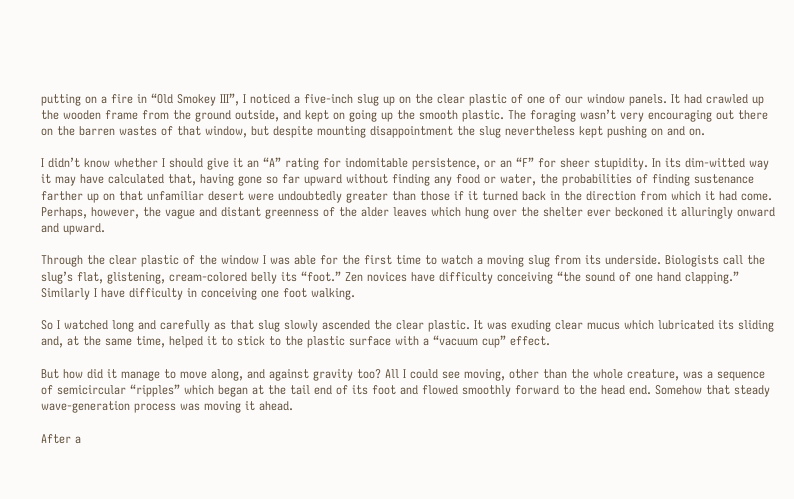putting on a fire in “Old Smokey III”, I noticed a five-inch slug up on the clear plastic of one of our window panels. It had crawled up the wooden frame from the ground outside, and kept on going up the smooth plastic. The foraging wasn’t very encouraging out there on the barren wastes of that window, but despite mounting disappointment the slug nevertheless kept pushing on and on.

I didn’t know whether I should give it an “A” rating for indomitable persistence, or an “F” for sheer stupidity. In its dim-witted way it may have calculated that, having gone so far upward without finding any food or water, the probabilities of finding sustenance farther up on that unfamiliar desert were undoubtedly greater than those if it turned back in the direction from which it had come. Perhaps, however, the vague and distant greenness of the alder leaves which hung over the shelter ever beckoned it alluringly onward and upward.

Through the clear plastic of the window I was able for the first time to watch a moving slug from its underside. Biologists call the slug’s flat, glistening, cream-colored belly its “foot.” Zen novices have difficulty conceiving “the sound of one hand clapping.” Similarly I have difficulty in conceiving one foot walking.

So I watched long and carefully as that slug slowly ascended the clear plastic. It was exuding clear mucus which lubricated its sliding and, at the same time, helped it to stick to the plastic surface with a “vacuum cup” effect.

But how did it manage to move along, and against gravity too? All I could see moving, other than the whole creature, was a sequence of semicircular “ripples” which began at the tail end of its foot and flowed smoothly forward to the head end. Somehow that steady wave-generation process was moving it ahead.

After a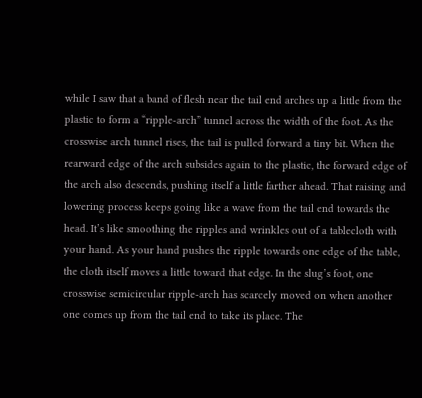while I saw that a band of flesh near the tail end arches up a little from the plastic to form a “ripple-arch” tunnel across the width of the foot. As the crosswise arch tunnel rises, the tail is pulled forward a tiny bit. When the rearward edge of the arch subsides again to the plastic, the forward edge of the arch also descends, pushing itself a little farther ahead. That raising and lowering process keeps going like a wave from the tail end towards the head. It’s like smoothing the ripples and wrinkles out of a tablecloth with your hand. As your hand pushes the ripple towards one edge of the table, the cloth itself moves a little toward that edge. In the slug’s foot, one crosswise semicircular ripple-arch has scarcely moved on when another one comes up from the tail end to take its place. The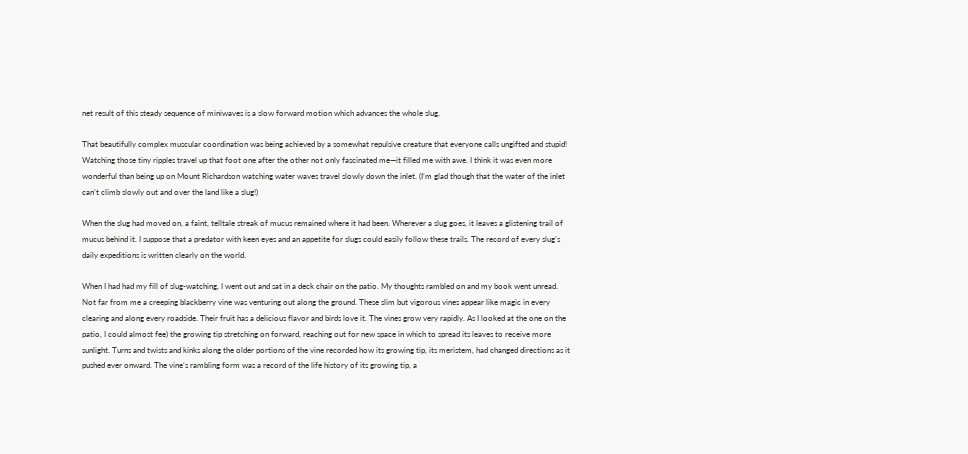net result of this steady sequence of miniwaves is a slow forward motion which advances the whole slug.

That beautifully complex muscular coordination was being achieved by a somewhat repulsive creature that everyone calls ungifted and stupid! Watching those tiny ripples travel up that foot one after the other not only fascinated me—it filled me with awe. I think it was even more wonderful than being up on Mount Richardson watching water waves travel slowly down the inlet. (I’m glad though that the water of the inlet can’t climb slowly out and over the land like a slug!)

When the slug had moved on, a faint, telltale streak of mucus remained where it had been. Wherever a slug goes, it leaves a glistening trail of mucus behind it. I suppose that a predator with keen eyes and an appetite for slugs could easily follow these trails. The record of every slug’s daily expeditions is written clearly on the world.

When I had had my fill of slug-watching, I went out and sat in a deck chair on the patio. My thoughts rambled on and my book went unread. Not far from me a creeping blackberry vine was venturing out along the ground. These slim but vigorous vines appear like magic in every clearing and along every roadside. Their fruit has a delicious flavor and birds love it. The vines grow very rapidly. As I looked at the one on the patio, I could almost fee) the growing tip stretching on forward, reaching out for new space in which to spread its leaves to receive more sunlight. Turns and twists and kinks along the older portions of the vine recorded how its growing tip, its meristem, had changed directions as it pushed ever onward. The vine’s rambling form was a record of the life history of its growing tip, a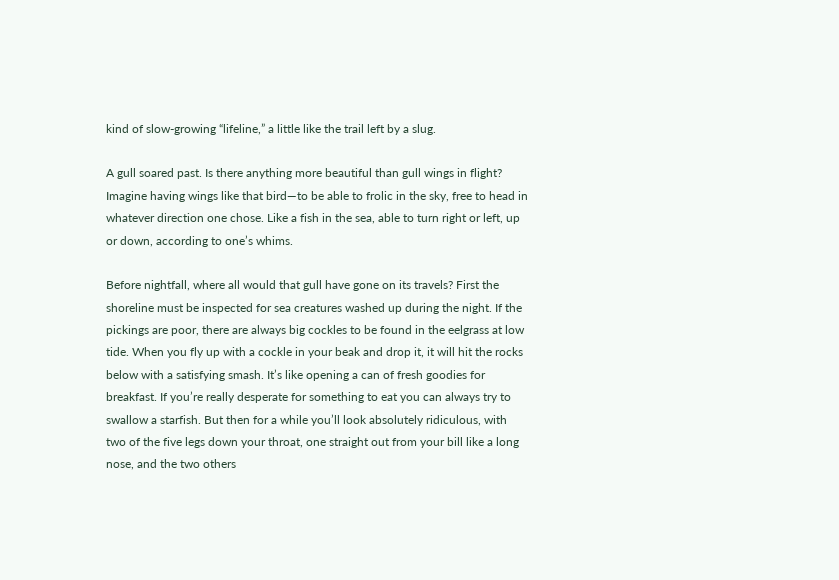kind of slow-growing “lifeline,” a little like the trail left by a slug.

A gull soared past. Is there anything more beautiful than gull wings in flight? Imagine having wings like that bird—to be able to frolic in the sky, free to head in whatever direction one chose. Like a fish in the sea, able to turn right or left, up or down, according to one’s whims.

Before nightfall, where all would that gull have gone on its travels? First the shoreline must be inspected for sea creatures washed up during the night. If the pickings are poor, there are always big cockles to be found in the eelgrass at low tide. When you fly up with a cockle in your beak and drop it, it will hit the rocks below with a satisfying smash. It’s like opening a can of fresh goodies for breakfast. If you’re really desperate for something to eat you can always try to swallow a starfish. But then for a while you’ll look absolutely ridiculous, with two of the five legs down your throat, one straight out from your bill like a long nose, and the two others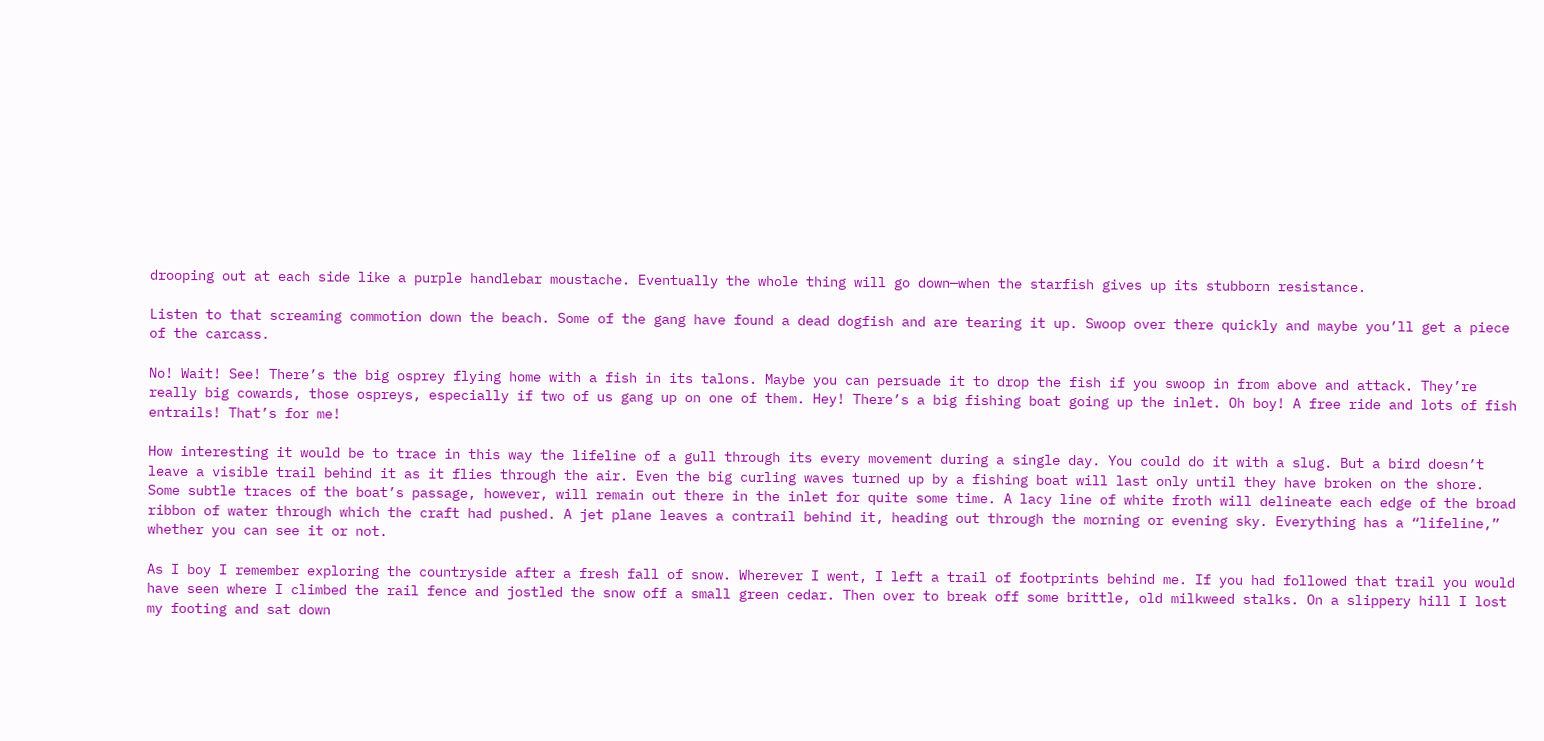drooping out at each side like a purple handlebar moustache. Eventually the whole thing will go down—when the starfish gives up its stubborn resistance.

Listen to that screaming commotion down the beach. Some of the gang have found a dead dogfish and are tearing it up. Swoop over there quickly and maybe you’ll get a piece of the carcass.

No! Wait! See! There’s the big osprey flying home with a fish in its talons. Maybe you can persuade it to drop the fish if you swoop in from above and attack. They’re really big cowards, those ospreys, especially if two of us gang up on one of them. Hey! There’s a big fishing boat going up the inlet. Oh boy! A free ride and lots of fish entrails! That’s for me!

How interesting it would be to trace in this way the lifeline of a gull through its every movement during a single day. You could do it with a slug. But a bird doesn’t leave a visible trail behind it as it flies through the air. Even the big curling waves turned up by a fishing boat will last only until they have broken on the shore. Some subtle traces of the boat’s passage, however, will remain out there in the inlet for quite some time. A lacy line of white froth will delineate each edge of the broad ribbon of water through which the craft had pushed. A jet plane leaves a contrail behind it, heading out through the morning or evening sky. Everything has a “lifeline,” whether you can see it or not.

As I boy I remember exploring the countryside after a fresh fall of snow. Wherever I went, I left a trail of footprints behind me. If you had followed that trail you would have seen where I climbed the rail fence and jostled the snow off a small green cedar. Then over to break off some brittle, old milkweed stalks. On a slippery hill I lost my footing and sat down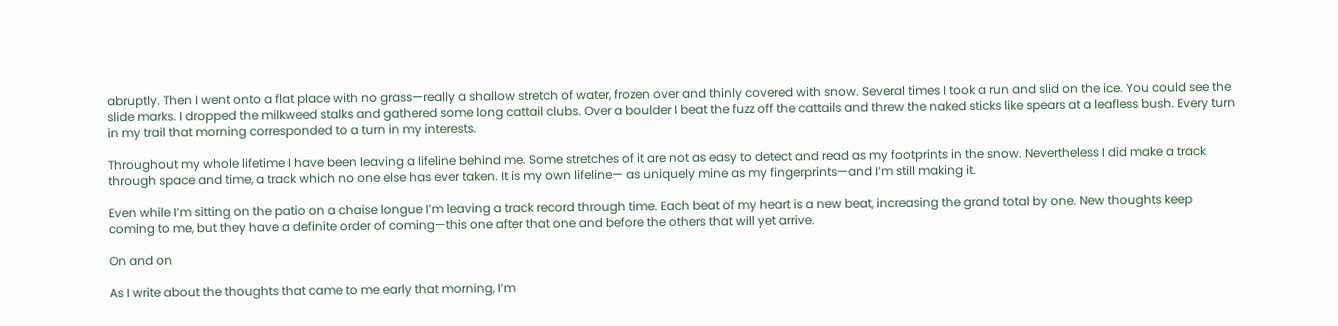abruptly. Then I went onto a flat place with no grass—really a shallow stretch of water, frozen over and thinly covered with snow. Several times I took a run and slid on the ice. You could see the slide marks. I dropped the milkweed stalks and gathered some long cattail clubs. Over a boulder I beat the fuzz off the cattails and threw the naked sticks like spears at a leafless bush. Every turn in my trail that morning corresponded to a turn in my interests.

Throughout my whole lifetime I have been leaving a lifeline behind me. Some stretches of it are not as easy to detect and read as my footprints in the snow. Nevertheless I did make a track through space and time, a track which no one else has ever taken. It is my own lifeline— as uniquely mine as my fingerprints—and I’m still making it.

Even while I’m sitting on the patio on a chaise longue I’m leaving a track record through time. Each beat of my heart is a new beat, increasing the grand total by one. New thoughts keep coming to me, but they have a definite order of coming—this one after that one and before the others that will yet arrive.

On and on

As I write about the thoughts that came to me early that morning, I’m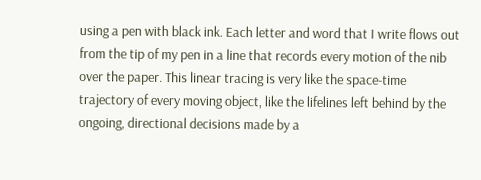using a pen with black ink. Each letter and word that I write flows out from the tip of my pen in a line that records every motion of the nib over the paper. This linear tracing is very like the space-time trajectory of every moving object, like the lifelines left behind by the ongoing, directional decisions made by a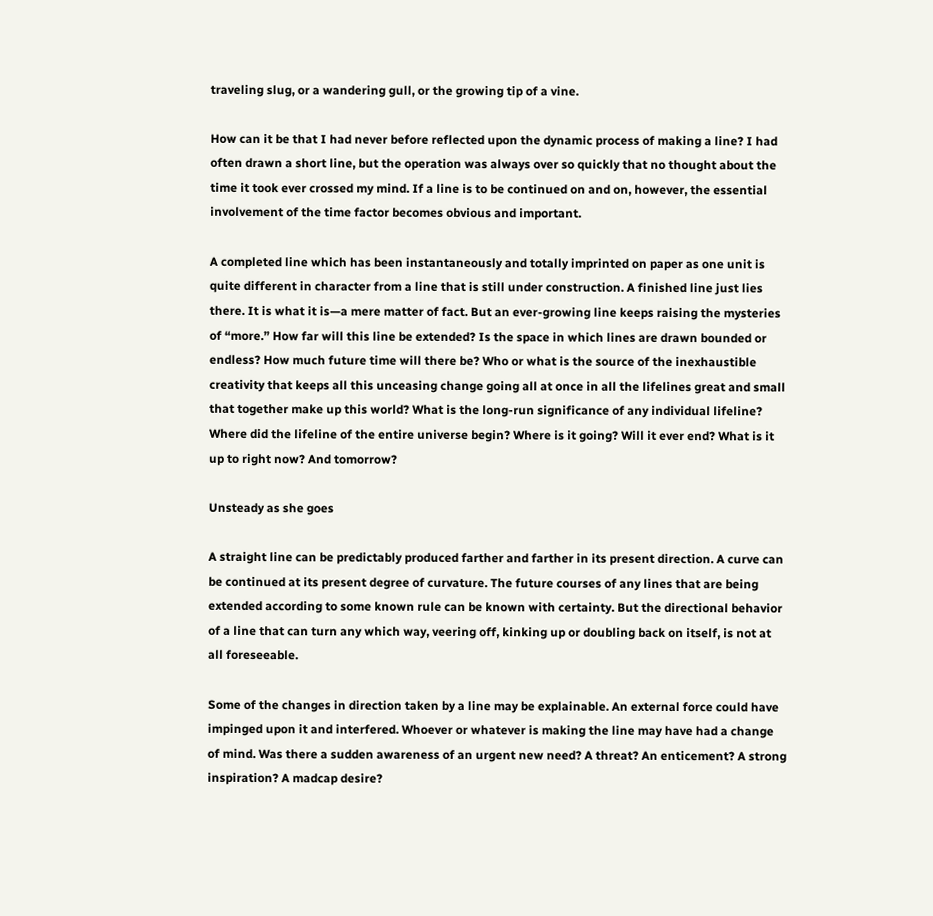traveling slug, or a wandering gull, or the growing tip of a vine.

How can it be that I had never before reflected upon the dynamic process of making a line? I had often drawn a short line, but the operation was always over so quickly that no thought about the time it took ever crossed my mind. If a line is to be continued on and on, however, the essential involvement of the time factor becomes obvious and important.

A completed line which has been instantaneously and totally imprinted on paper as one unit is quite different in character from a line that is still under construction. A finished line just lies there. It is what it is—a mere matter of fact. But an ever-growing line keeps raising the mysteries of “more.” How far will this line be extended? Is the space in which lines are drawn bounded or endless? How much future time will there be? Who or what is the source of the inexhaustible creativity that keeps all this unceasing change going all at once in all the lifelines great and small that together make up this world? What is the long-run significance of any individual lifeline? Where did the lifeline of the entire universe begin? Where is it going? Will it ever end? What is it up to right now? And tomorrow?

Unsteady as she goes

A straight line can be predictably produced farther and farther in its present direction. A curve can be continued at its present degree of curvature. The future courses of any lines that are being extended according to some known rule can be known with certainty. But the directional behavior of a line that can turn any which way, veering off, kinking up or doubling back on itself, is not at all foreseeable.

Some of the changes in direction taken by a line may be explainable. An external force could have impinged upon it and interfered. Whoever or whatever is making the line may have had a change of mind. Was there a sudden awareness of an urgent new need? A threat? An enticement? A strong inspiration? A madcap desire?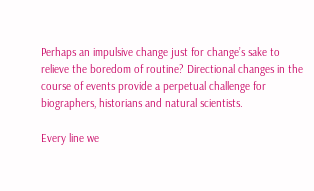Perhaps an impulsive change just for change’s sake to relieve the boredom of routine? Directional changes in the course of events provide a perpetual challenge for biographers, historians and natural scientists.

Every line we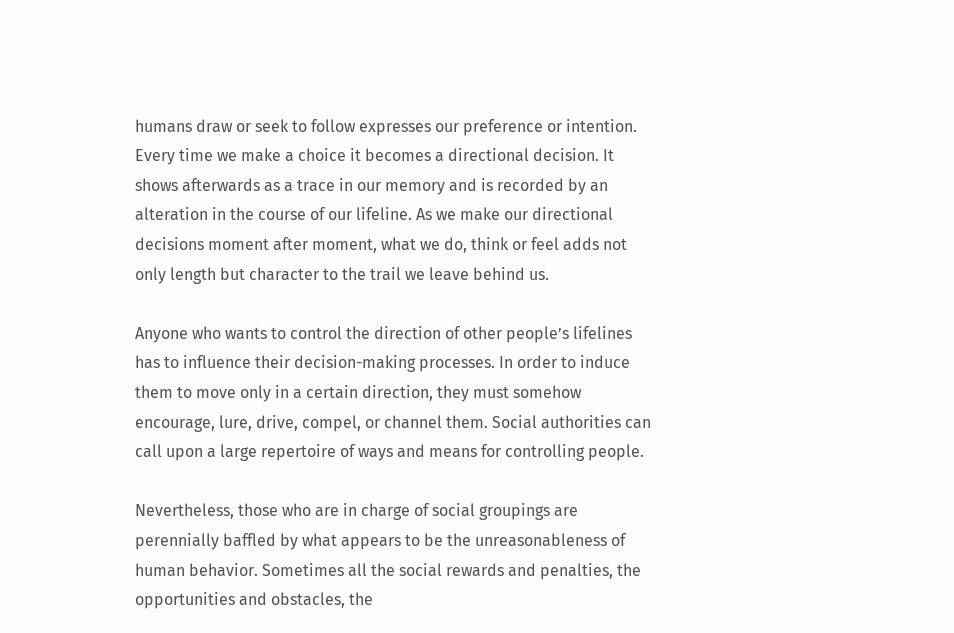humans draw or seek to follow expresses our preference or intention. Every time we make a choice it becomes a directional decision. It shows afterwards as a trace in our memory and is recorded by an alteration in the course of our lifeline. As we make our directional decisions moment after moment, what we do, think or feel adds not only length but character to the trail we leave behind us.

Anyone who wants to control the direction of other people’s lifelines has to influence their decision-making processes. In order to induce them to move only in a certain direction, they must somehow encourage, lure, drive, compel, or channel them. Social authorities can call upon a large repertoire of ways and means for controlling people.

Nevertheless, those who are in charge of social groupings are perennially baffled by what appears to be the unreasonableness of human behavior. Sometimes all the social rewards and penalties, the opportunities and obstacles, the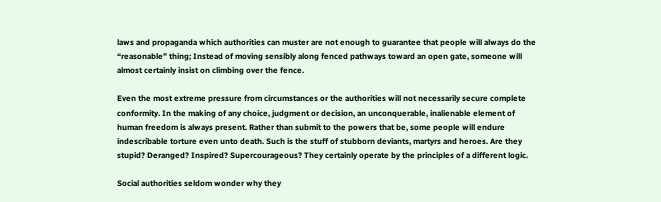laws and propaganda which authorities can muster are not enough to guarantee that people will always do the “reasonable” thing; Instead of moving sensibly along fenced pathways toward an open gate, someone will almost certainly insist on climbing over the fence.

Even the most extreme pressure from circumstances or the authorities will not necessarily secure complete conformity. In the making of any choice, judgment or decision, an unconquerable, inalienable element of human freedom is always present. Rather than submit to the powers that be, some people will endure indescribable torture even unto death. Such is the stuff of stubborn deviants, martyrs and heroes. Are they stupid? Deranged? Inspired? Supercourageous? They certainly operate by the principles of a different logic.

Social authorities seldom wonder why they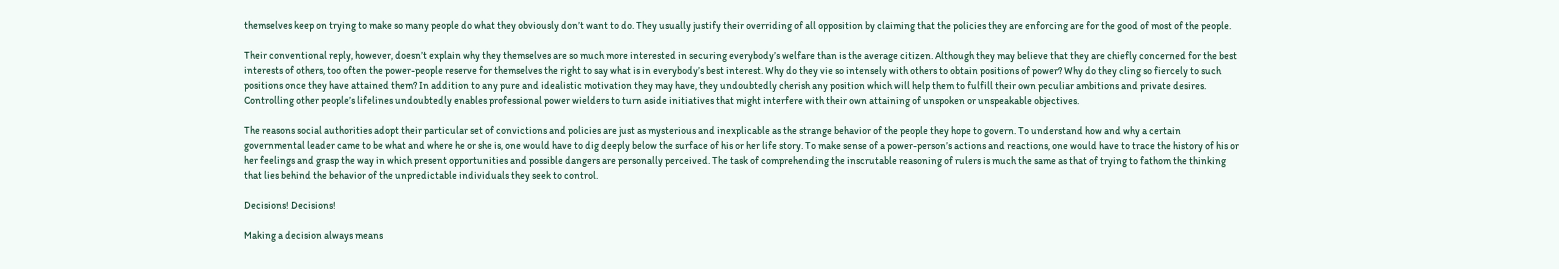themselves keep on trying to make so many people do what they obviously don’t want to do. They usually justify their overriding of all opposition by claiming that the policies they are enforcing are for the good of most of the people.

Their conventional reply, however, doesn’t explain why they themselves are so much more interested in securing everybody’s welfare than is the average citizen. Although they may believe that they are chiefly concerned for the best interests of others, too often the power-people reserve for themselves the right to say what is in everybody’s best interest. Why do they vie so intensely with others to obtain positions of power? Why do they cling so fiercely to such positions once they have attained them? In addition to any pure and idealistic motivation they may have, they undoubtedly cherish any position which will help them to fulfill their own peculiar ambitions and private desires. Controlling other people’s lifelines undoubtedly enables professional power wielders to turn aside initiatives that might interfere with their own attaining of unspoken or unspeakable objectives.

The reasons social authorities adopt their particular set of convictions and policies are just as mysterious and inexplicable as the strange behavior of the people they hope to govern. To understand how and why a certain governmental leader came to be what and where he or she is, one would have to dig deeply below the surface of his or her life story. To make sense of a power-person’s actions and reactions, one would have to trace the history of his or her feelings and grasp the way in which present opportunities and possible dangers are personally perceived. The task of comprehending the inscrutable reasoning of rulers is much the same as that of trying to fathom the thinking that lies behind the behavior of the unpredictable individuals they seek to control.

Decisions! Decisions!

Making a decision always means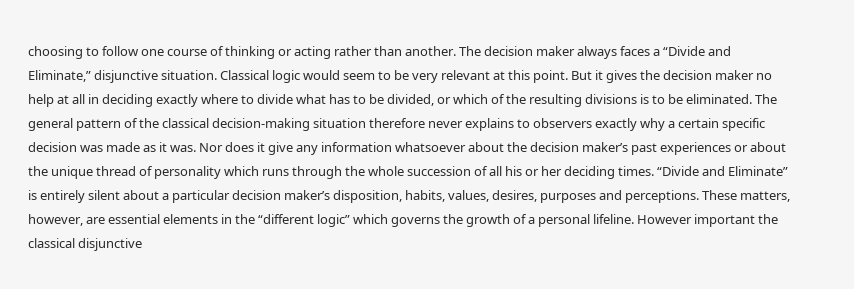choosing to follow one course of thinking or acting rather than another. The decision maker always faces a “Divide and Eliminate,” disjunctive situation. Classical logic would seem to be very relevant at this point. But it gives the decision maker no help at all in deciding exactly where to divide what has to be divided, or which of the resulting divisions is to be eliminated. The general pattern of the classical decision-making situation therefore never explains to observers exactly why a certain specific decision was made as it was. Nor does it give any information whatsoever about the decision maker’s past experiences or about the unique thread of personality which runs through the whole succession of all his or her deciding times. “Divide and Eliminate” is entirely silent about a particular decision maker’s disposition, habits, values, desires, purposes and perceptions. These matters, however, are essential elements in the “different logic” which governs the growth of a personal lifeline. However important the classical disjunctive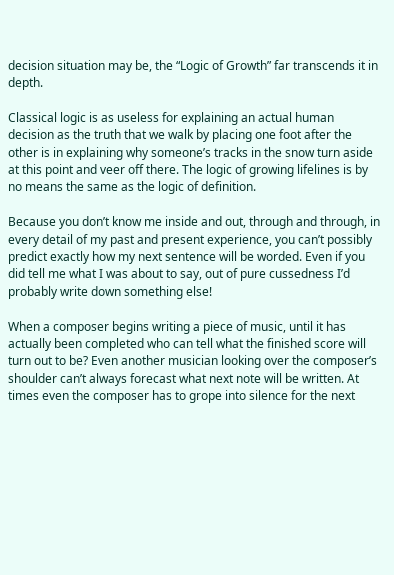decision situation may be, the “Logic of Growth” far transcends it in depth.

Classical logic is as useless for explaining an actual human decision as the truth that we walk by placing one foot after the other is in explaining why someone’s tracks in the snow turn aside at this point and veer off there. The logic of growing lifelines is by no means the same as the logic of definition.

Because you don’t know me inside and out, through and through, in every detail of my past and present experience, you can’t possibly predict exactly how my next sentence will be worded. Even if you did tell me what I was about to say, out of pure cussedness I’d probably write down something else!

When a composer begins writing a piece of music, until it has actually been completed who can tell what the finished score will turn out to be? Even another musician looking over the composer’s shoulder can’t always forecast what next note will be written. At times even the composer has to grope into silence for the next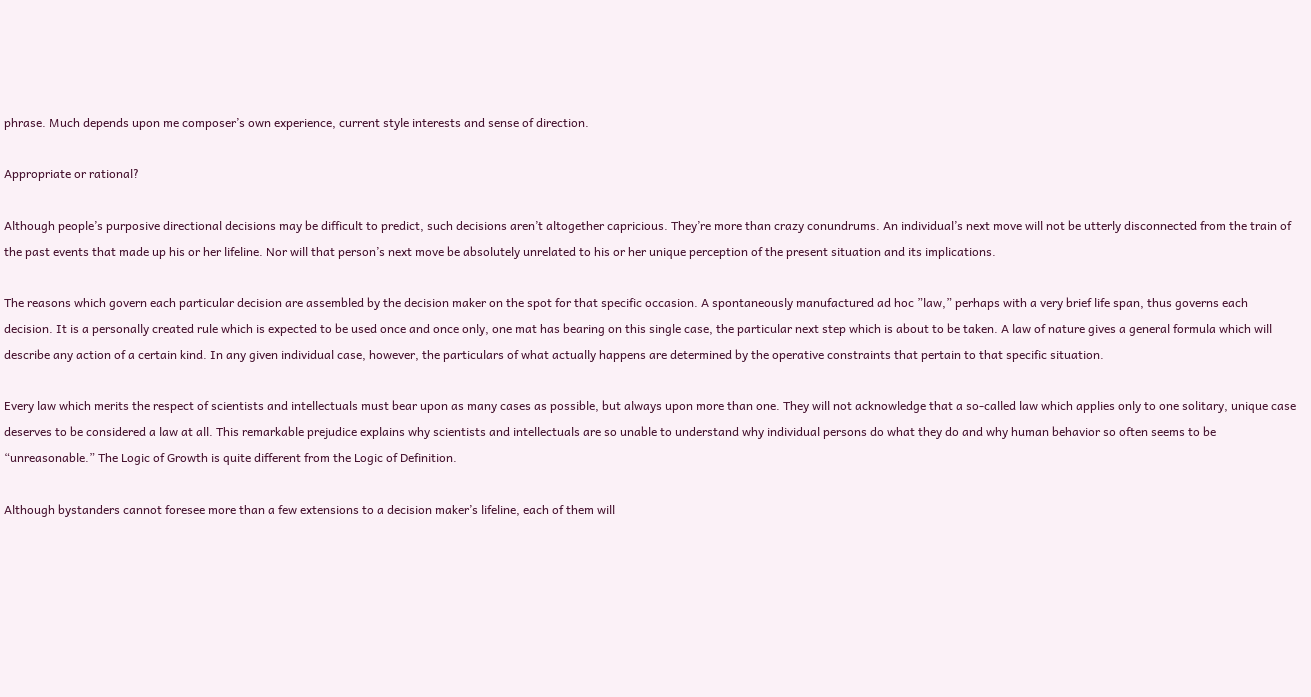phrase. Much depends upon me composer’s own experience, current style interests and sense of direction.

Appropriate or rational?

Although people’s purposive directional decisions may be difficult to predict, such decisions aren’t altogether capricious. They’re more than crazy conundrums. An individual’s next move will not be utterly disconnected from the train of the past events that made up his or her lifeline. Nor will that person’s next move be absolutely unrelated to his or her unique perception of the present situation and its implications.

The reasons which govern each particular decision are assembled by the decision maker on the spot for that specific occasion. A spontaneously manufactured ad hoc ”law,” perhaps with a very brief life span, thus governs each decision. It is a personally created rule which is expected to be used once and once only, one mat has bearing on this single case, the particular next step which is about to be taken. A law of nature gives a general formula which will describe any action of a certain kind. In any given individual case, however, the particulars of what actually happens are determined by the operative constraints that pertain to that specific situation.

Every law which merits the respect of scientists and intellectuals must bear upon as many cases as possible, but always upon more than one. They will not acknowledge that a so-called law which applies only to one solitary, unique case deserves to be considered a law at all. This remarkable prejudice explains why scientists and intellectuals are so unable to understand why individual persons do what they do and why human behavior so often seems to be “unreasonable.” The Logic of Growth is quite different from the Logic of Definition.

Although bystanders cannot foresee more than a few extensions to a decision maker’s lifeline, each of them will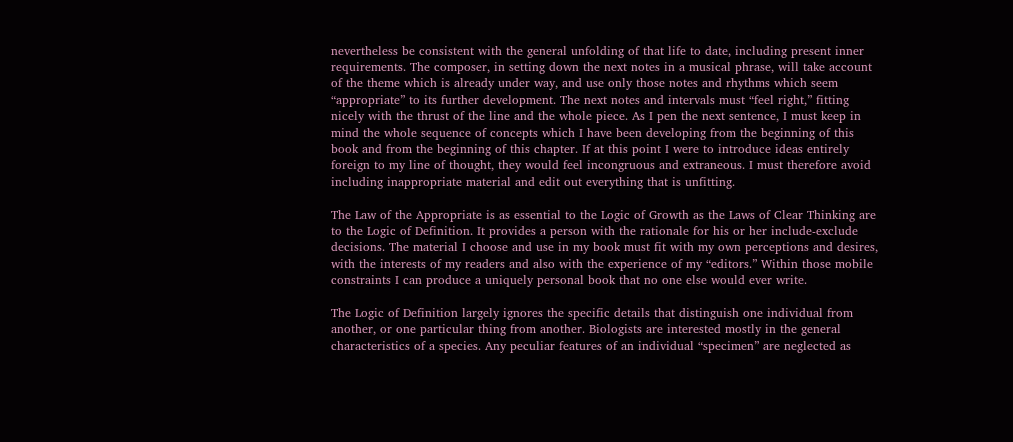nevertheless be consistent with the general unfolding of that life to date, including present inner requirements. The composer, in setting down the next notes in a musical phrase, will take account of the theme which is already under way, and use only those notes and rhythms which seem “appropriate” to its further development. The next notes and intervals must “feel right,” fitting nicely with the thrust of the line and the whole piece. As I pen the next sentence, I must keep in mind the whole sequence of concepts which I have been developing from the beginning of this book and from the beginning of this chapter. If at this point I were to introduce ideas entirely foreign to my line of thought, they would feel incongruous and extraneous. I must therefore avoid including inappropriate material and edit out everything that is unfitting.

The Law of the Appropriate is as essential to the Logic of Growth as the Laws of Clear Thinking are to the Logic of Definition. It provides a person with the rationale for his or her include-exclude decisions. The material I choose and use in my book must fit with my own perceptions and desires, with the interests of my readers and also with the experience of my “editors.” Within those mobile constraints I can produce a uniquely personal book that no one else would ever write.

The Logic of Definition largely ignores the specific details that distinguish one individual from another, or one particular thing from another. Biologists are interested mostly in the general characteristics of a species. Any peculiar features of an individual “specimen” are neglected as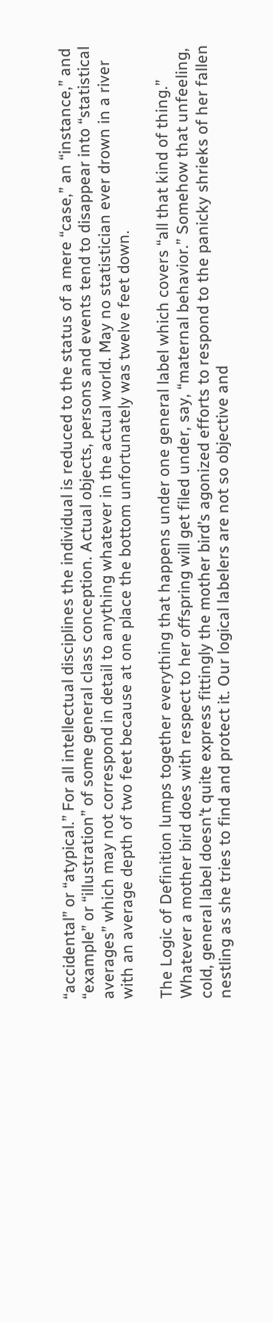“accidental” or “atypical.” For all intellectual disciplines the individual is reduced to the status of a mere “case,” an “instance,” and “example” or “illustration” of some general class conception. Actual objects, persons and events tend to disappear into “statistical averages” which may not correspond in detail to anything whatever in the actual world. May no statistician ever drown in a river with an average depth of two feet because at one place the bottom unfortunately was twelve feet down.

The Logic of Definition lumps together everything that happens under one general label which covers “all that kind of thing.” Whatever a mother bird does with respect to her offspring will get filed under, say, “maternal behavior.” Somehow that unfeeling, cold, general label doesn’t quite express fittingly the mother bird’s agonized efforts to respond to the panicky shrieks of her fallen nestling as she tries to find and protect it. Our logical labelers are not so objective and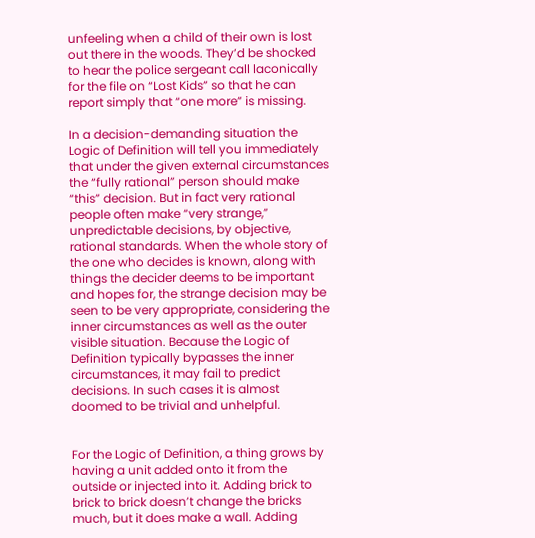unfeeling when a child of their own is lost out there in the woods. They’d be shocked to hear the police sergeant call laconically for the file on “Lost Kids” so that he can report simply that “one more” is missing.

In a decision-demanding situation the Logic of Definition will tell you immediately that under the given external circumstances the “fully rational” person should make “this” decision. But in fact very rational people often make “very strange,” unpredictable decisions, by objective, rational standards. When the whole story of the one who decides is known, along with things the decider deems to be important and hopes for, the strange decision may be seen to be very appropriate, considering the inner circumstances as well as the outer visible situation. Because the Logic of Definition typically bypasses the inner circumstances, it may fail to predict decisions. In such cases it is almost doomed to be trivial and unhelpful.


For the Logic of Definition, a thing grows by having a unit added onto it from the outside or injected into it. Adding brick to brick to brick doesn’t change the bricks much, but it does make a wall. Adding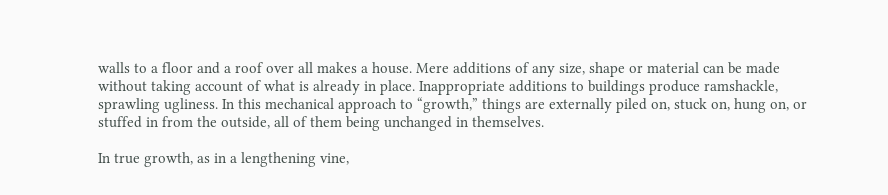walls to a floor and a roof over all makes a house. Mere additions of any size, shape or material can be made without taking account of what is already in place. Inappropriate additions to buildings produce ramshackle, sprawling ugliness. In this mechanical approach to “growth,” things are externally piled on, stuck on, hung on, or stuffed in from the outside, all of them being unchanged in themselves.

In true growth, as in a lengthening vine,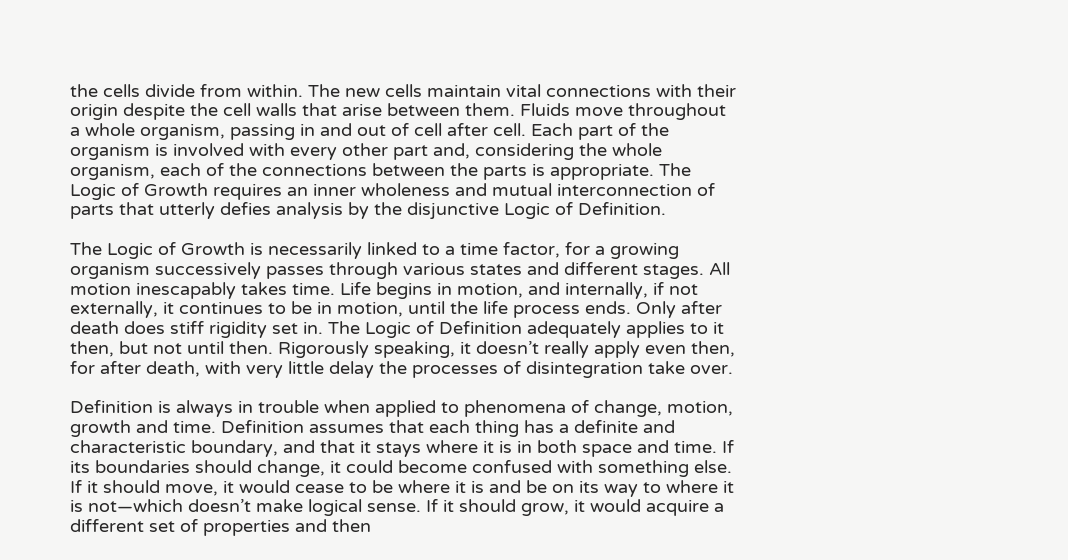the cells divide from within. The new cells maintain vital connections with their origin despite the cell walls that arise between them. Fluids move throughout a whole organism, passing in and out of cell after cell. Each part of the organism is involved with every other part and, considering the whole organism, each of the connections between the parts is appropriate. The Logic of Growth requires an inner wholeness and mutual interconnection of parts that utterly defies analysis by the disjunctive Logic of Definition.

The Logic of Growth is necessarily linked to a time factor, for a growing organism successively passes through various states and different stages. All motion inescapably takes time. Life begins in motion, and internally, if not externally, it continues to be in motion, until the life process ends. Only after death does stiff rigidity set in. The Logic of Definition adequately applies to it then, but not until then. Rigorously speaking, it doesn’t really apply even then, for after death, with very little delay the processes of disintegration take over.

Definition is always in trouble when applied to phenomena of change, motion, growth and time. Definition assumes that each thing has a definite and characteristic boundary, and that it stays where it is in both space and time. If its boundaries should change, it could become confused with something else. If it should move, it would cease to be where it is and be on its way to where it is not—which doesn’t make logical sense. If it should grow, it would acquire a different set of properties and then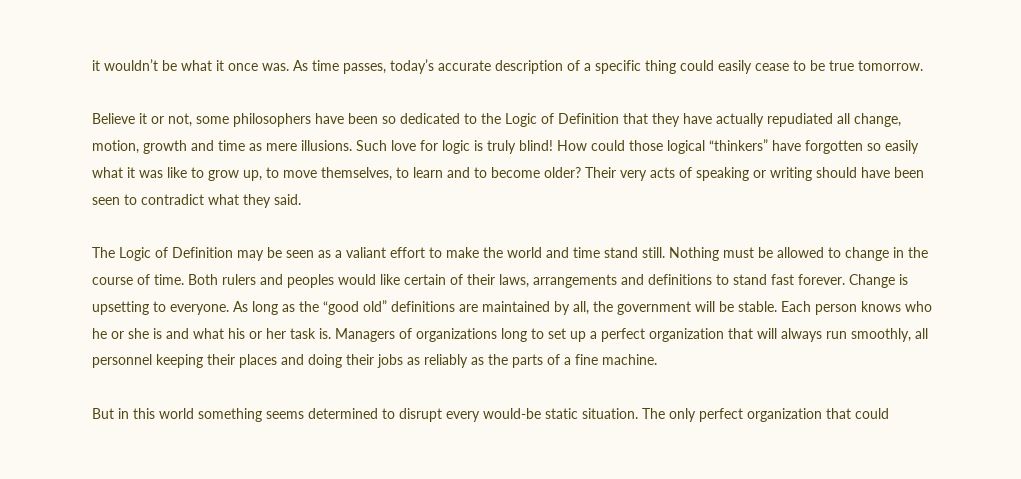it wouldn’t be what it once was. As time passes, today’s accurate description of a specific thing could easily cease to be true tomorrow.

Believe it or not, some philosophers have been so dedicated to the Logic of Definition that they have actually repudiated all change, motion, growth and time as mere illusions. Such love for logic is truly blind! How could those logical “thinkers” have forgotten so easily what it was like to grow up, to move themselves, to learn and to become older? Their very acts of speaking or writing should have been seen to contradict what they said.

The Logic of Definition may be seen as a valiant effort to make the world and time stand still. Nothing must be allowed to change in the course of time. Both rulers and peoples would like certain of their laws, arrangements and definitions to stand fast forever. Change is upsetting to everyone. As long as the “good old” definitions are maintained by all, the government will be stable. Each person knows who he or she is and what his or her task is. Managers of organizations long to set up a perfect organization that will always run smoothly, all personnel keeping their places and doing their jobs as reliably as the parts of a fine machine.

But in this world something seems determined to disrupt every would-be static situation. The only perfect organization that could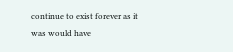continue to exist forever as it was would have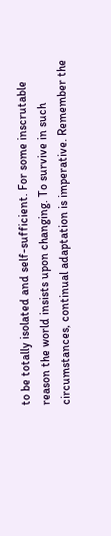to be totally isolated and self-sufficient. For some inscrutable reason the world insists upon changing. To survive in such circumstances, continual adaptation is imperative. Remember the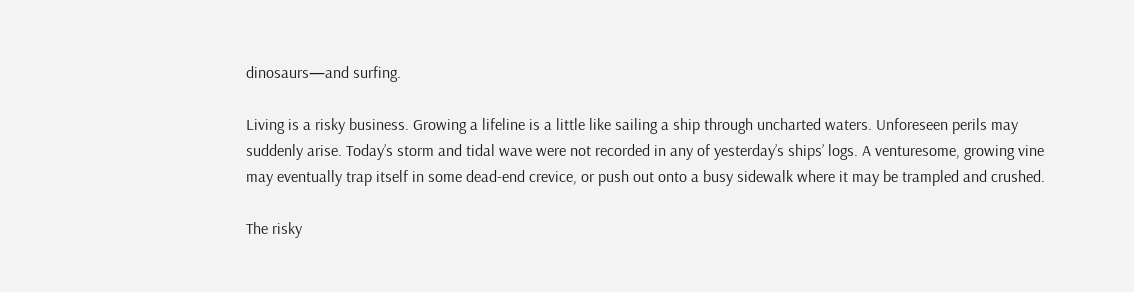dinosaurs—and surfing.

Living is a risky business. Growing a lifeline is a little like sailing a ship through uncharted waters. Unforeseen perils may suddenly arise. Today’s storm and tidal wave were not recorded in any of yesterday’s ships’ logs. A venturesome, growing vine may eventually trap itself in some dead-end crevice, or push out onto a busy sidewalk where it may be trampled and crushed.

The risky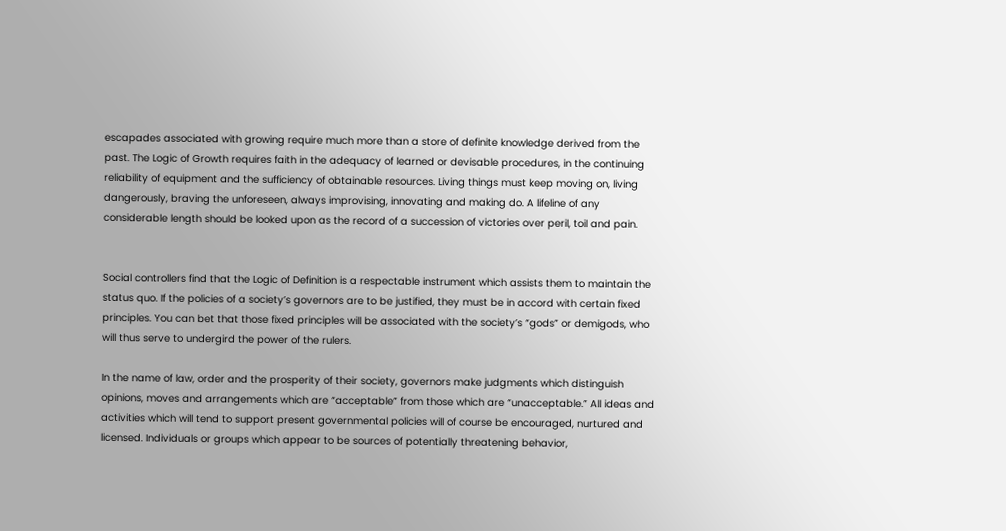escapades associated with growing require much more than a store of definite knowledge derived from the past. The Logic of Growth requires faith in the adequacy of learned or devisable procedures, in the continuing reliability of equipment and the sufficiency of obtainable resources. Living things must keep moving on, living dangerously, braving the unforeseen, always improvising, innovating and making do. A lifeline of any considerable length should be looked upon as the record of a succession of victories over peril, toil and pain.


Social controllers find that the Logic of Definition is a respectable instrument which assists them to maintain the status quo. If the policies of a society’s governors are to be justified, they must be in accord with certain fixed principles. You can bet that those fixed principles will be associated with the society’s “gods” or demigods, who will thus serve to undergird the power of the rulers.

In the name of law, order and the prosperity of their society, governors make judgments which distinguish opinions, moves and arrangements which are “acceptable” from those which are “unacceptable.” All ideas and activities which will tend to support present governmental policies will of course be encouraged, nurtured and licensed. Individuals or groups which appear to be sources of potentially threatening behavior,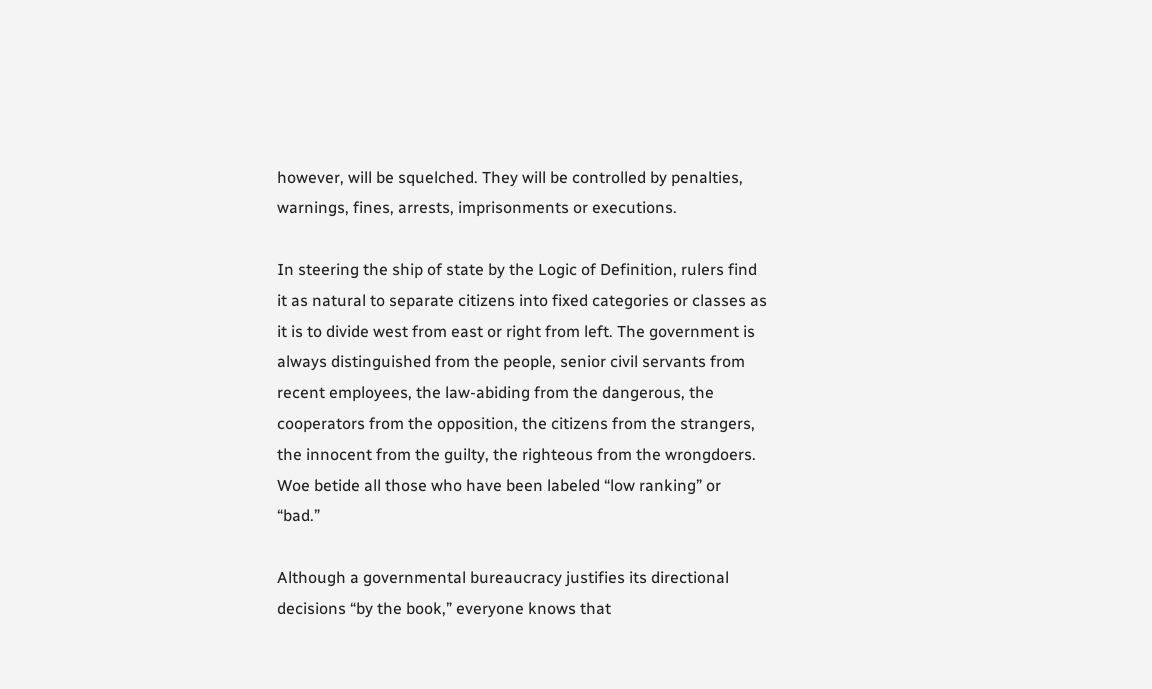however, will be squelched. They will be controlled by penalties, warnings, fines, arrests, imprisonments or executions.

In steering the ship of state by the Logic of Definition, rulers find it as natural to separate citizens into fixed categories or classes as it is to divide west from east or right from left. The government is always distinguished from the people, senior civil servants from recent employees, the law-abiding from the dangerous, the cooperators from the opposition, the citizens from the strangers, the innocent from the guilty, the righteous from the wrongdoers. Woe betide all those who have been labeled “low ranking” or “bad.”

Although a governmental bureaucracy justifies its directional decisions “by the book,” everyone knows that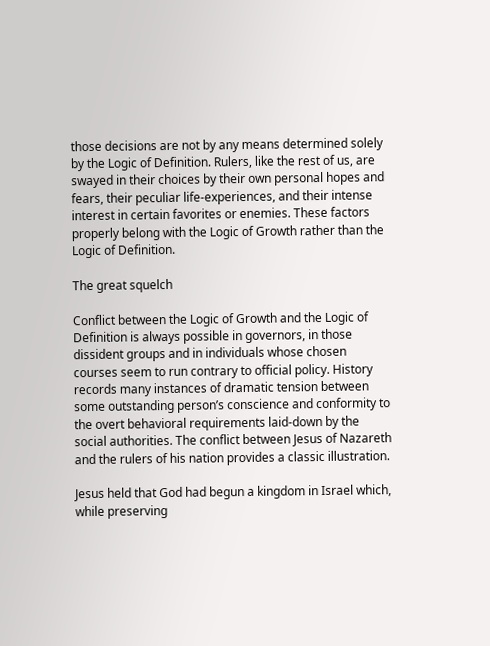those decisions are not by any means determined solely by the Logic of Definition. Rulers, like the rest of us, are swayed in their choices by their own personal hopes and fears, their peculiar life-experiences, and their intense interest in certain favorites or enemies. These factors properly belong with the Logic of Growth rather than the Logic of Definition.

The great squelch

Conflict between the Logic of Growth and the Logic of Definition is always possible in governors, in those dissident groups and in individuals whose chosen courses seem to run contrary to official policy. History records many instances of dramatic tension between some outstanding person’s conscience and conformity to the overt behavioral requirements laid-down by the social authorities. The conflict between Jesus of Nazareth and the rulers of his nation provides a classic illustration.

Jesus held that God had begun a kingdom in Israel which, while preserving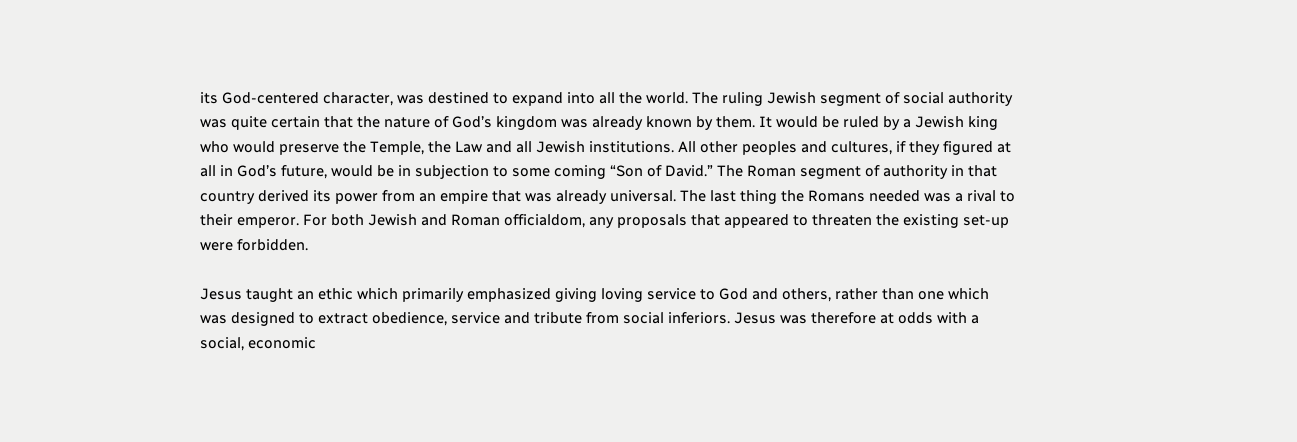its God-centered character, was destined to expand into all the world. The ruling Jewish segment of social authority was quite certain that the nature of God’s kingdom was already known by them. It would be ruled by a Jewish king who would preserve the Temple, the Law and all Jewish institutions. All other peoples and cultures, if they figured at all in God’s future, would be in subjection to some coming “Son of David.” The Roman segment of authority in that country derived its power from an empire that was already universal. The last thing the Romans needed was a rival to their emperor. For both Jewish and Roman officialdom, any proposals that appeared to threaten the existing set-up were forbidden.

Jesus taught an ethic which primarily emphasized giving loving service to God and others, rather than one which was designed to extract obedience, service and tribute from social inferiors. Jesus was therefore at odds with a social, economic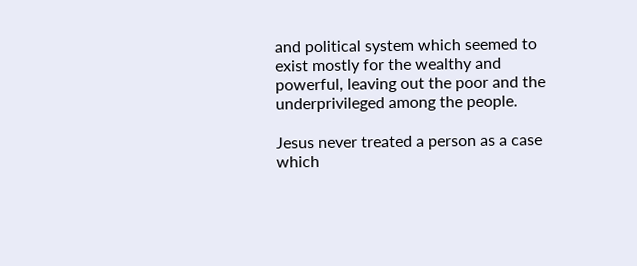and political system which seemed to exist mostly for the wealthy and powerful, leaving out the poor and the underprivileged among the people.

Jesus never treated a person as a case which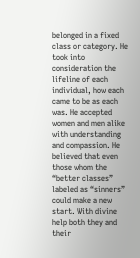belonged in a fixed class or category. He took into consideration the lifeline of each individual, how each came to be as each was. He accepted women and men alike with understanding and compassion. He believed that even those whom the “better classes” labeled as “sinners” could make a new start. With divine help both they and their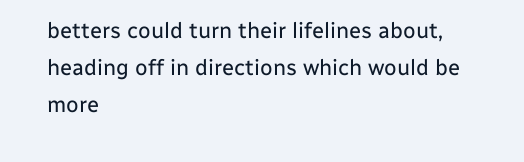betters could turn their lifelines about, heading off in directions which would be more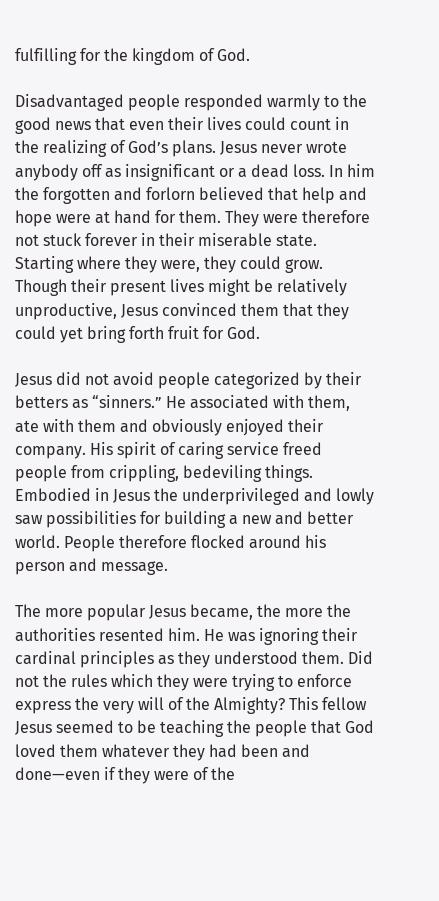fulfilling for the kingdom of God.

Disadvantaged people responded warmly to the good news that even their lives could count in the realizing of God’s plans. Jesus never wrote anybody off as insignificant or a dead loss. In him the forgotten and forlorn believed that help and hope were at hand for them. They were therefore not stuck forever in their miserable state. Starting where they were, they could grow. Though their present lives might be relatively unproductive, Jesus convinced them that they could yet bring forth fruit for God.

Jesus did not avoid people categorized by their betters as “sinners.” He associated with them, ate with them and obviously enjoyed their company. His spirit of caring service freed people from crippling, bedeviling things. Embodied in Jesus the underprivileged and lowly saw possibilities for building a new and better world. People therefore flocked around his person and message.

The more popular Jesus became, the more the authorities resented him. He was ignoring their cardinal principles as they understood them. Did not the rules which they were trying to enforce express the very will of the Almighty? This fellow Jesus seemed to be teaching the people that God loved them whatever they had been and done—even if they were of the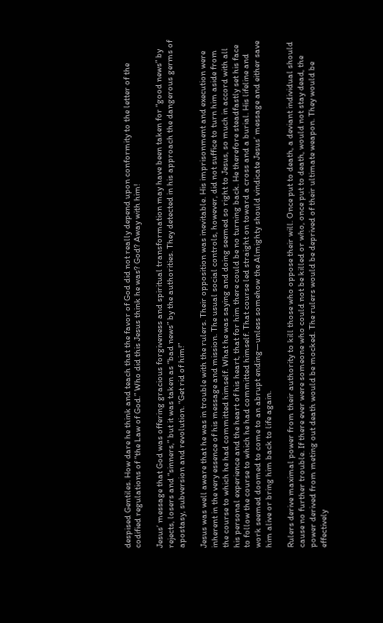despised Gentiles. How dare he think and teach that the favor of God did not really depend upon conformity to the letter of the codified regulations of “the Law of God.” Who did this Jesus think he was? God? Away with him!

Jesus’ message that God was offering gracious forgiveness and spiritual transformation may have been taken for “good news” by rejects, losers and “sinners,” but it was taken as “bad news” by the authorities. They detected in his approach the dangerous germs of apostasy, subversion and revolution. “Get rid of him!”

Jesus was well aware that he was in trouble with the rulers. Their opposition was inevitable. His imprisonment and execution were inherent in the very essence of his message and mission. The usual social controls, however, did not suffice to turn him aside from the course to which he had committed himself. What he was saying and doing seemed so right to Jesus, so much in accord with all his personal experience and the heart of his heart, that for him there could be no turning back. He therefore steadfastly set his face to follow the course to which he had committed himself. That course led straight on toward a cross and a burial. His lifeline and work seemed doomed to come to an abrupt ending—unless somehow the Almighty should vindicate Jesus’ message and either save him alive or bring him back to life again.

Rulers derive maximal power from their authority to kill those who oppose their will. Once put to death, a deviant individual should cause no further trouble. If there ever were someone who could not be killed or who, once put to death, would not stay dead, the power derived from meting out death would be mocked. The rulers would be deprived of their ultimate weapon. They would be effectively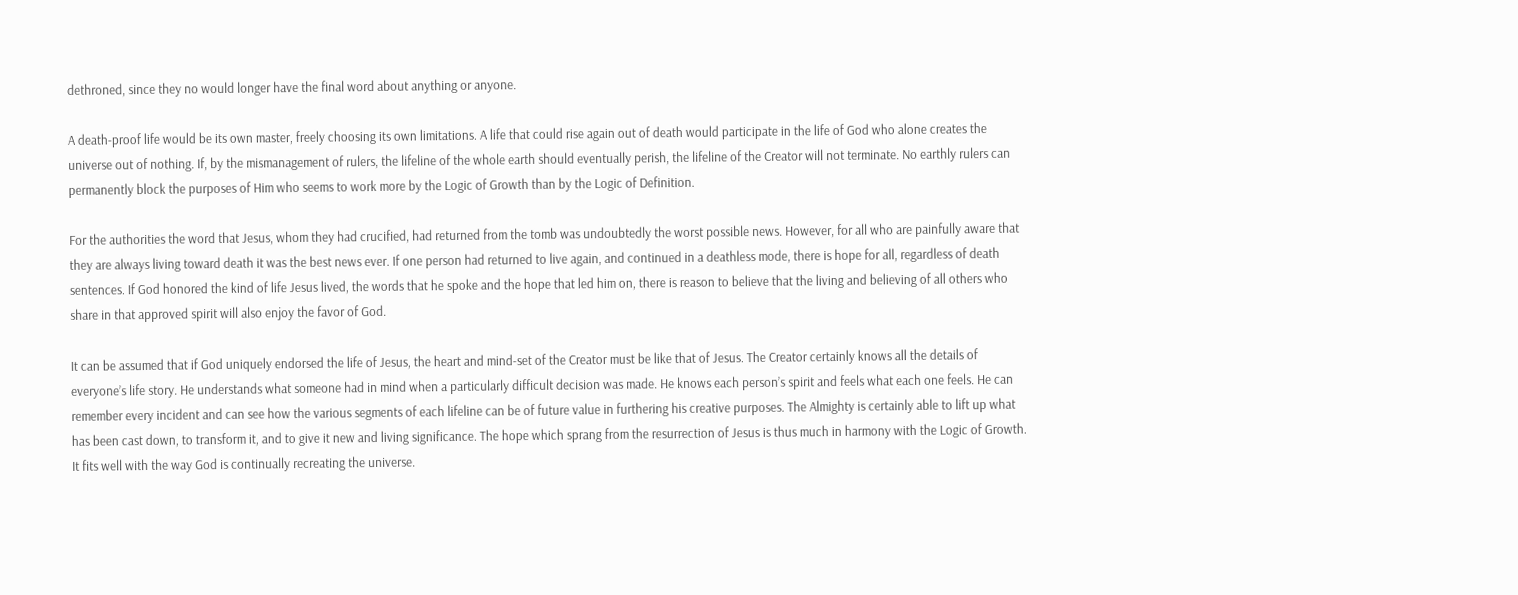dethroned, since they no would longer have the final word about anything or anyone.

A death-proof life would be its own master, freely choosing its own limitations. A life that could rise again out of death would participate in the life of God who alone creates the universe out of nothing. If, by the mismanagement of rulers, the lifeline of the whole earth should eventually perish, the lifeline of the Creator will not terminate. No earthly rulers can permanently block the purposes of Him who seems to work more by the Logic of Growth than by the Logic of Definition.

For the authorities the word that Jesus, whom they had crucified, had returned from the tomb was undoubtedly the worst possible news. However, for all who are painfully aware that they are always living toward death it was the best news ever. If one person had returned to live again, and continued in a deathless mode, there is hope for all, regardless of death sentences. If God honored the kind of life Jesus lived, the words that he spoke and the hope that led him on, there is reason to believe that the living and believing of all others who share in that approved spirit will also enjoy the favor of God.

It can be assumed that if God uniquely endorsed the life of Jesus, the heart and mind-set of the Creator must be like that of Jesus. The Creator certainly knows all the details of everyone’s life story. He understands what someone had in mind when a particularly difficult decision was made. He knows each person’s spirit and feels what each one feels. He can remember every incident and can see how the various segments of each lifeline can be of future value in furthering his creative purposes. The Almighty is certainly able to lift up what has been cast down, to transform it, and to give it new and living significance. The hope which sprang from the resurrection of Jesus is thus much in harmony with the Logic of Growth. It fits well with the way God is continually recreating the universe.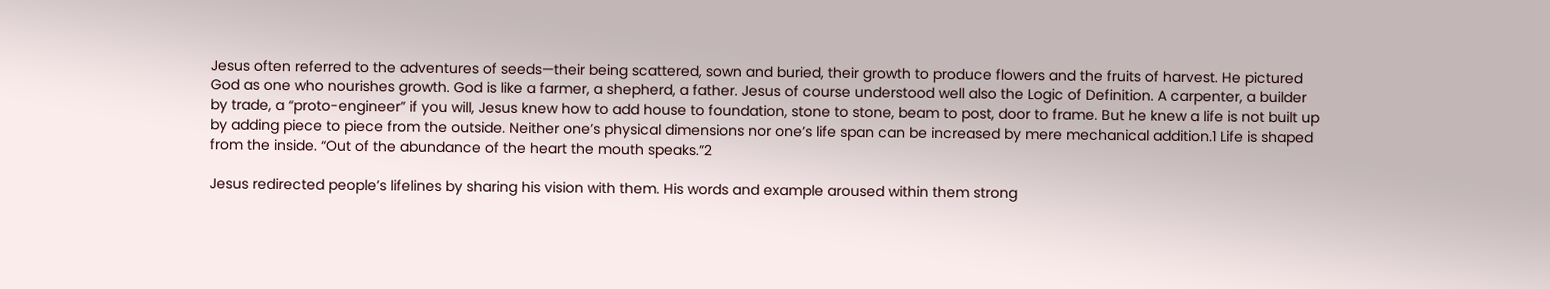Jesus often referred to the adventures of seeds—their being scattered, sown and buried, their growth to produce flowers and the fruits of harvest. He pictured God as one who nourishes growth. God is like a farmer, a shepherd, a father. Jesus of course understood well also the Logic of Definition. A carpenter, a builder by trade, a “proto-engineer” if you will, Jesus knew how to add house to foundation, stone to stone, beam to post, door to frame. But he knew a life is not built up by adding piece to piece from the outside. Neither one’s physical dimensions nor one’s life span can be increased by mere mechanical addition.1 Life is shaped from the inside. “Out of the abundance of the heart the mouth speaks.”2

Jesus redirected people’s lifelines by sharing his vision with them. His words and example aroused within them strong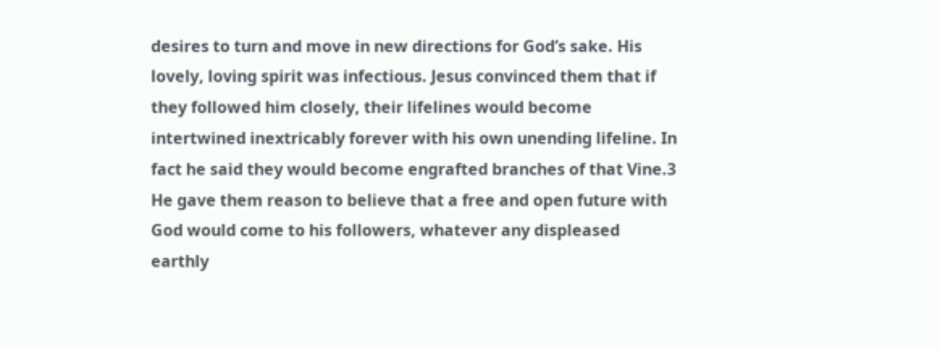desires to turn and move in new directions for God’s sake. His lovely, loving spirit was infectious. Jesus convinced them that if they followed him closely, their lifelines would become intertwined inextricably forever with his own unending lifeline. In fact he said they would become engrafted branches of that Vine.3 He gave them reason to believe that a free and open future with God would come to his followers, whatever any displeased earthly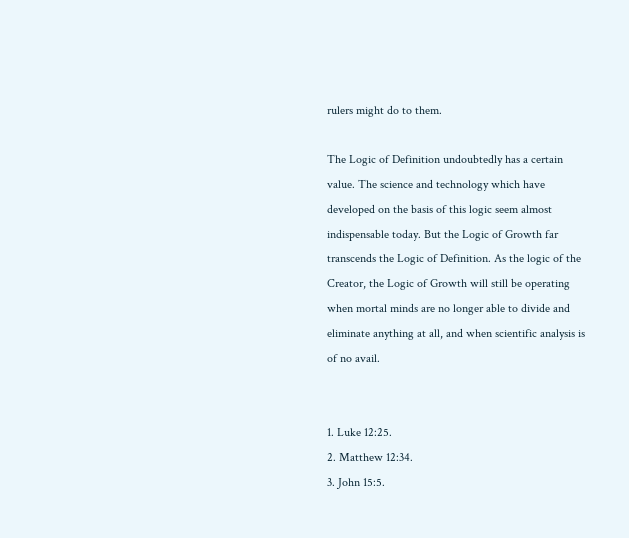rulers might do to them.

The Logic of Definition undoubtedly has a certain value. The science and technology which have developed on the basis of this logic seem almost indispensable today. But the Logic of Growth far transcends the Logic of Definition. As the logic of the Creator, the Logic of Growth will still be operating when mortal minds are no longer able to divide and eliminate anything at all, and when scientific analysis is of no avail.


1. Luke 12:25.
2. Matthew 12:34.
3. John 15:5.